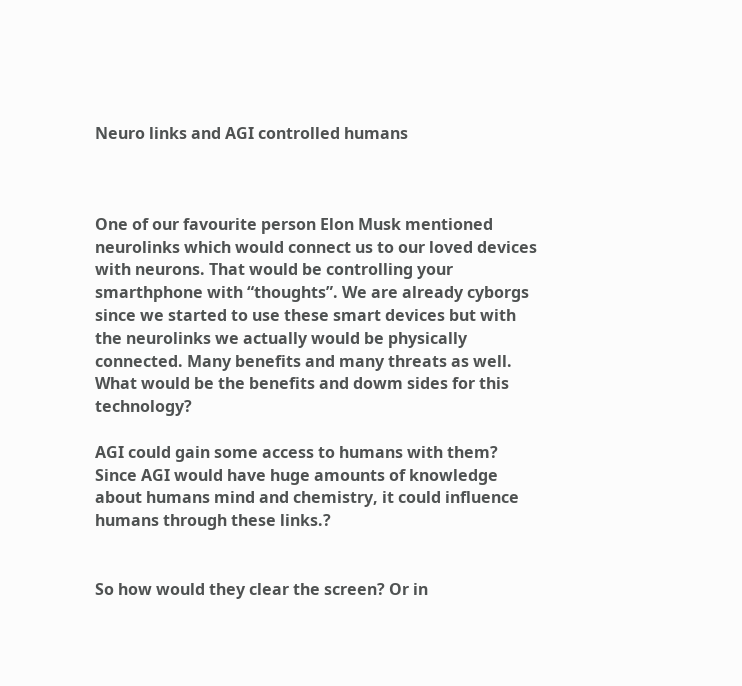Neuro links and AGI controlled humans



One of our favourite person Elon Musk mentioned neurolinks which would connect us to our loved devices with neurons. That would be controlling your smarthphone with “thoughts”. We are already cyborgs since we started to use these smart devices but with the neurolinks we actually would be physically connected. Many benefits and many threats as well. What would be the benefits and dowm sides for this technology?

AGI could gain some access to humans with them? Since AGI would have huge amounts of knowledge about humans mind and chemistry, it could influence humans through these links.?


So how would they clear the screen? Or in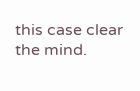this case clear the mind.